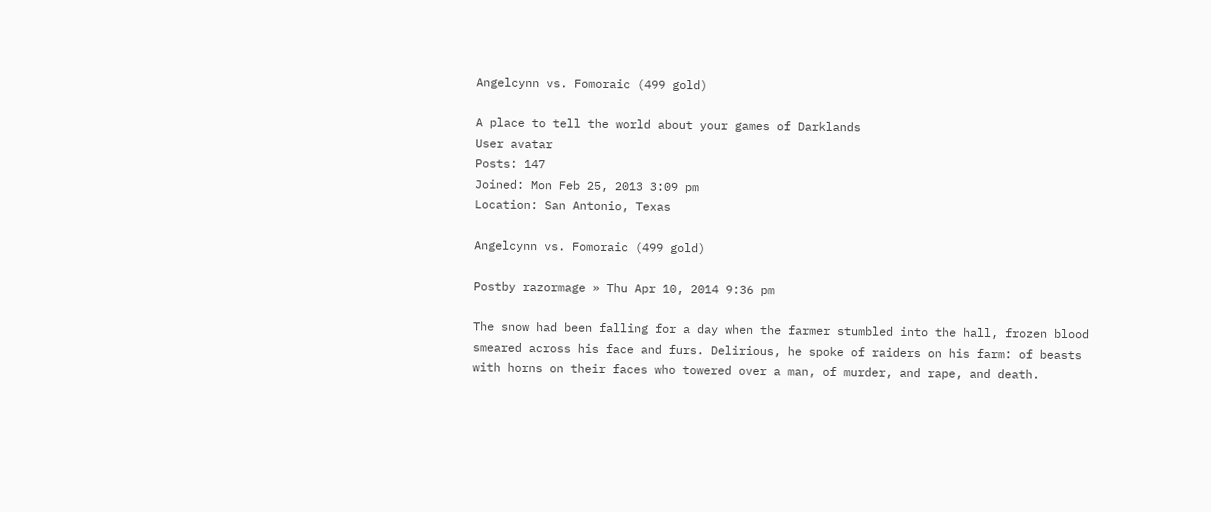Angelcynn vs. Fomoraic (499 gold)

A place to tell the world about your games of Darklands
User avatar
Posts: 147
Joined: Mon Feb 25, 2013 3:09 pm
Location: San Antonio, Texas

Angelcynn vs. Fomoraic (499 gold)

Postby razormage » Thu Apr 10, 2014 9:36 pm

The snow had been falling for a day when the farmer stumbled into the hall, frozen blood smeared across his face and furs. Delirious, he spoke of raiders on his farm: of beasts with horns on their faces who towered over a man, of murder, and rape, and death.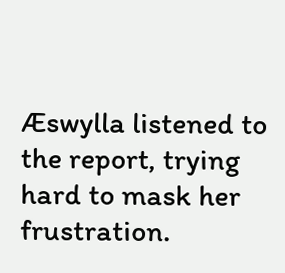Æswylla listened to the report, trying hard to mask her frustration.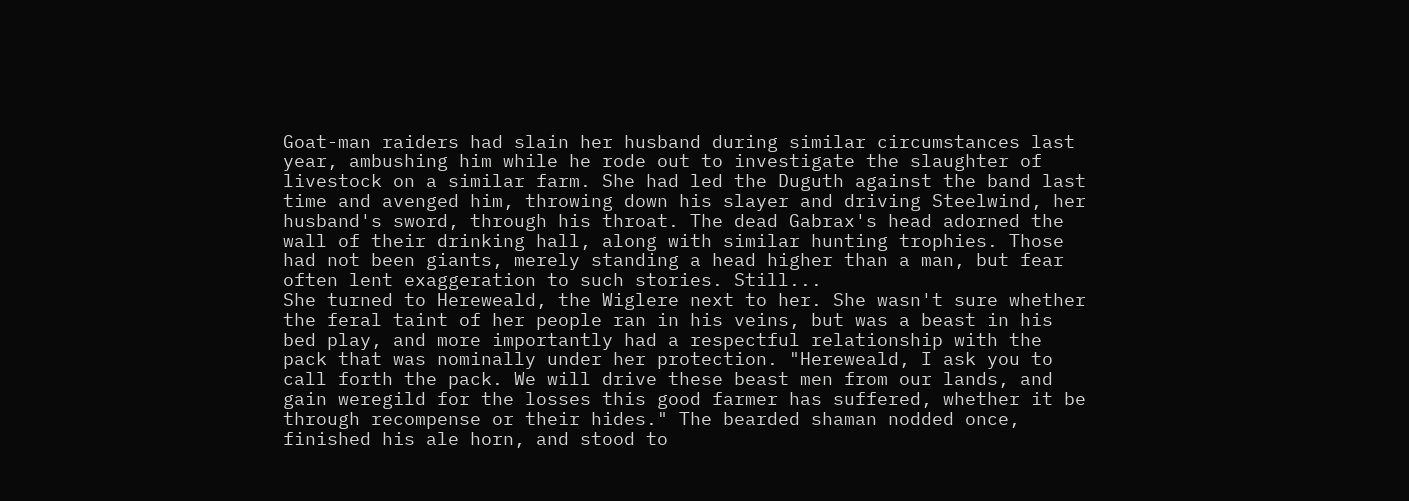Goat-man raiders had slain her husband during similar circumstances last year, ambushing him while he rode out to investigate the slaughter of livestock on a similar farm. She had led the Duguth against the band last time and avenged him, throwing down his slayer and driving Steelwind, her husband's sword, through his throat. The dead Gabrax's head adorned the wall of their drinking hall, along with similar hunting trophies. Those had not been giants, merely standing a head higher than a man, but fear often lent exaggeration to such stories. Still...
She turned to Hereweald, the Wiglere next to her. She wasn't sure whether the feral taint of her people ran in his veins, but was a beast in his bed play, and more importantly had a respectful relationship with the pack that was nominally under her protection. "Hereweald, I ask you to call forth the pack. We will drive these beast men from our lands, and gain weregild for the losses this good farmer has suffered, whether it be through recompense or their hides." The bearded shaman nodded once, finished his ale horn, and stood to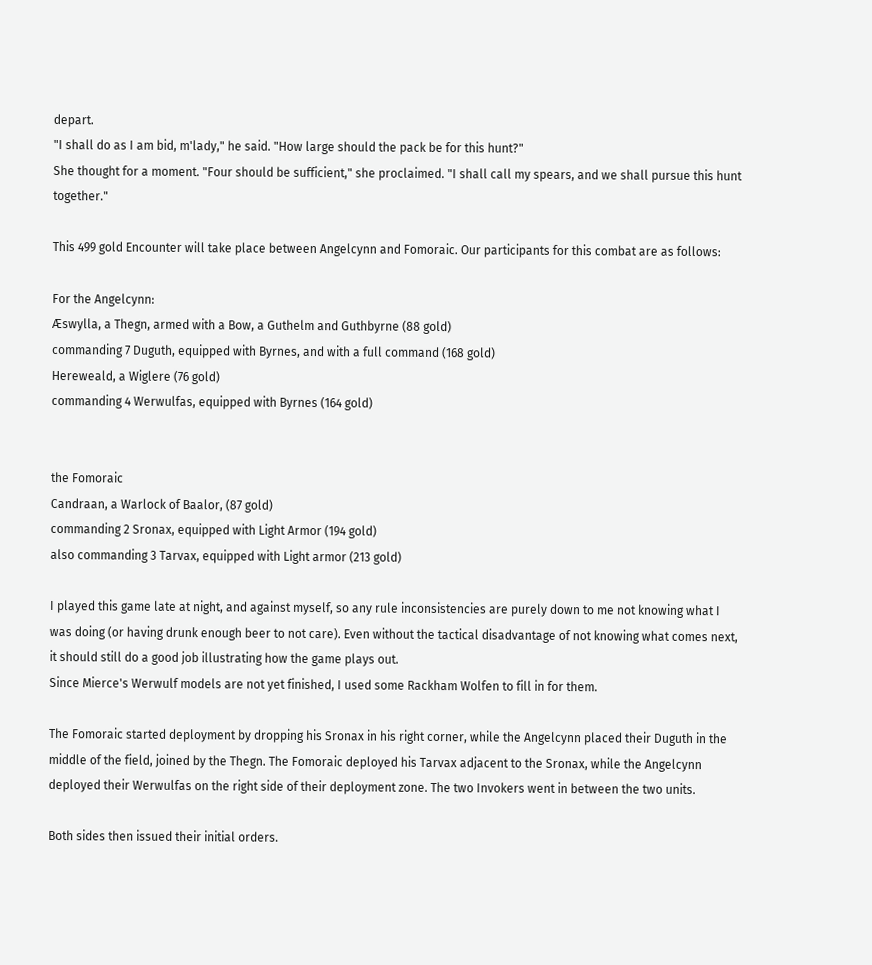depart.
"I shall do as I am bid, m'lady," he said. "How large should the pack be for this hunt?"
She thought for a moment. "Four should be sufficient," she proclaimed. "I shall call my spears, and we shall pursue this hunt together."

This 499 gold Encounter will take place between Angelcynn and Fomoraic. Our participants for this combat are as follows:

For the Angelcynn:
Æswylla, a Thegn, armed with a Bow, a Guthelm and Guthbyrne (88 gold)
commanding 7 Duguth, equipped with Byrnes, and with a full command (168 gold)
Hereweald, a Wiglere (76 gold)
commanding 4 Werwulfas, equipped with Byrnes (164 gold)


the Fomoraic
Candraan, a Warlock of Baalor, (87 gold)
commanding 2 Sronax, equipped with Light Armor (194 gold)
also commanding 3 Tarvax, equipped with Light armor (213 gold)

I played this game late at night, and against myself, so any rule inconsistencies are purely down to me not knowing what I was doing (or having drunk enough beer to not care). Even without the tactical disadvantage of not knowing what comes next, it should still do a good job illustrating how the game plays out.
Since Mierce's Werwulf models are not yet finished, I used some Rackham Wolfen to fill in for them.

The Fomoraic started deployment by dropping his Sronax in his right corner, while the Angelcynn placed their Duguth in the middle of the field, joined by the Thegn. The Fomoraic deployed his Tarvax adjacent to the Sronax, while the Angelcynn deployed their Werwulfas on the right side of their deployment zone. The two Invokers went in between the two units.

Both sides then issued their initial orders.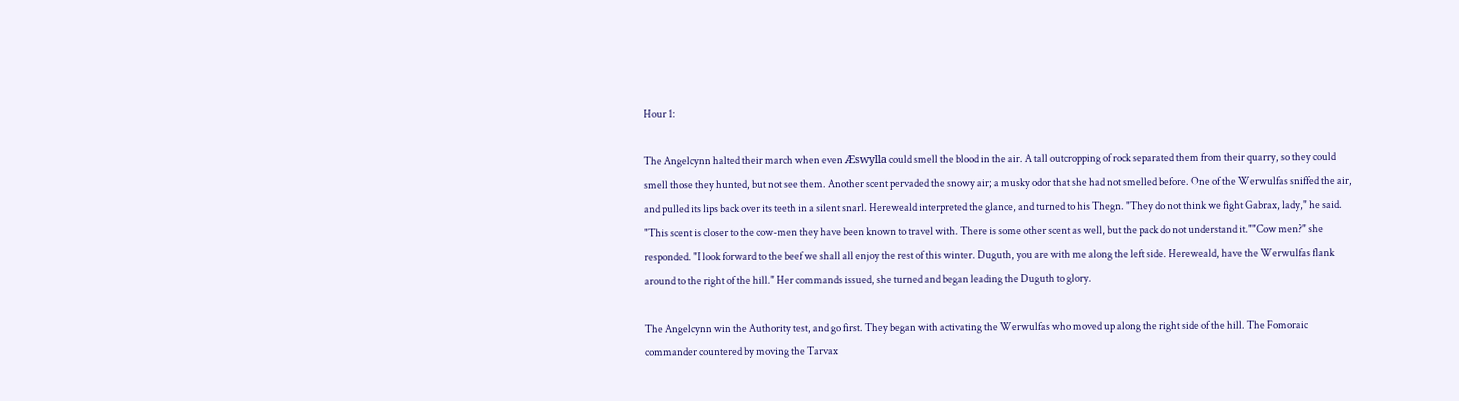Hour 1:

The Angelcynn halted their march when even Æswylla could smell the blood in the air. A tall outcropping of rock separated them from their quarry, so they could smell those they hunted, but not see them. Another scent pervaded the snowy air; a musky odor that she had not smelled before. One of the Werwulfas sniffed the air, and pulled its lips back over its teeth in a silent snarl. Hereweald interpreted the glance, and turned to his Thegn. "They do not think we fight Gabrax, lady," he said. "This scent is closer to the cow-men they have been known to travel with. There is some other scent as well, but the pack do not understand it.""Cow men?" she responded. "I look forward to the beef we shall all enjoy the rest of this winter. Duguth, you are with me along the left side. Hereweald, have the Werwulfas flank around to the right of the hill." Her commands issued, she turned and began leading the Duguth to glory.

The Angelcynn win the Authority test, and go first. They began with activating the Werwulfas who moved up along the right side of the hill. The Fomoraic commander countered by moving the Tarvax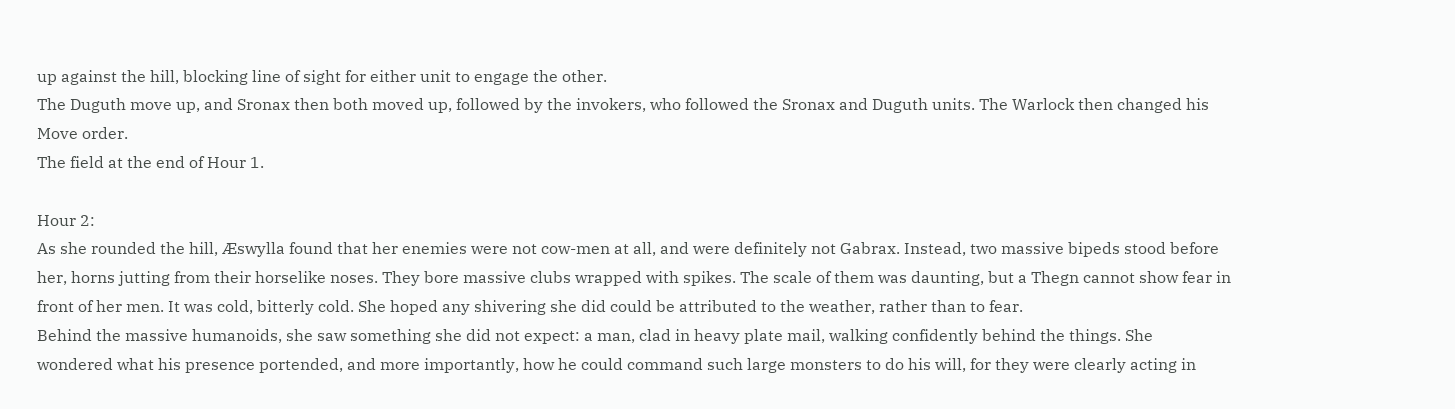up against the hill, blocking line of sight for either unit to engage the other.
The Duguth move up, and Sronax then both moved up, followed by the invokers, who followed the Sronax and Duguth units. The Warlock then changed his Move order.
The field at the end of Hour 1.

Hour 2:
As she rounded the hill, Æswylla found that her enemies were not cow-men at all, and were definitely not Gabrax. Instead, two massive bipeds stood before her, horns jutting from their horselike noses. They bore massive clubs wrapped with spikes. The scale of them was daunting, but a Thegn cannot show fear in front of her men. It was cold, bitterly cold. She hoped any shivering she did could be attributed to the weather, rather than to fear.
Behind the massive humanoids, she saw something she did not expect: a man, clad in heavy plate mail, walking confidently behind the things. She wondered what his presence portended, and more importantly, how he could command such large monsters to do his will, for they were clearly acting in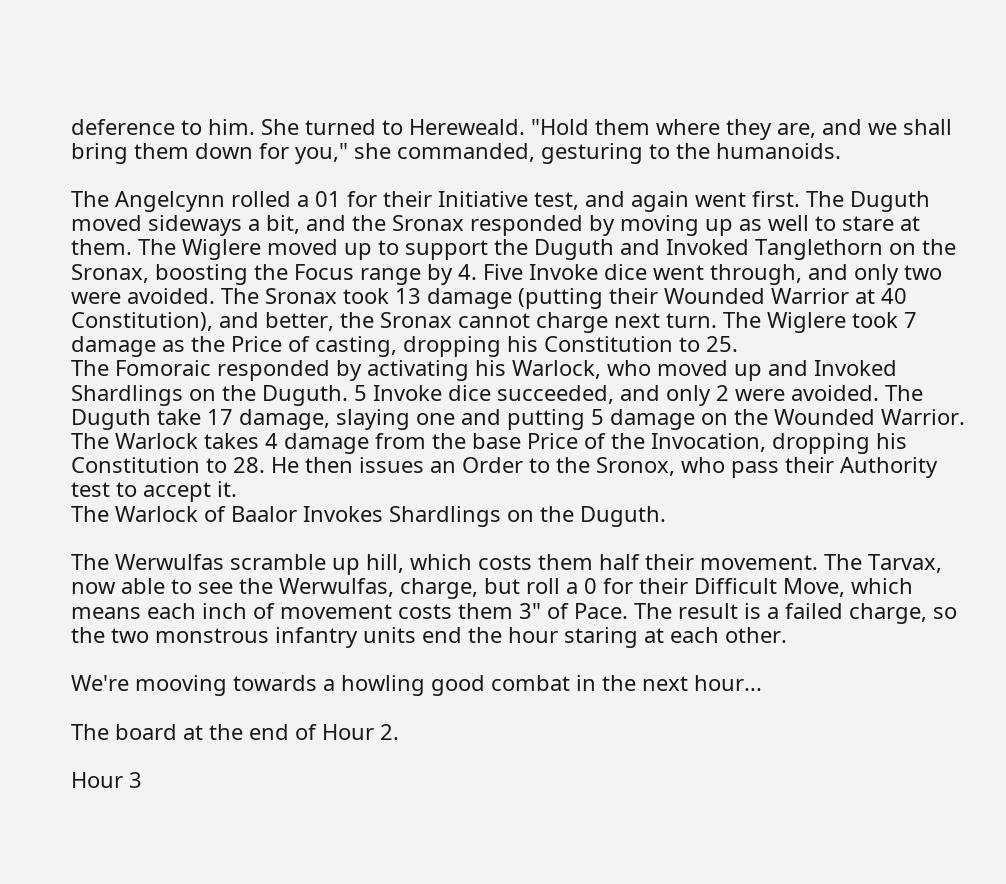deference to him. She turned to Hereweald. "Hold them where they are, and we shall bring them down for you," she commanded, gesturing to the humanoids.

The Angelcynn rolled a 01 for their Initiative test, and again went first. The Duguth moved sideways a bit, and the Sronax responded by moving up as well to stare at them. The Wiglere moved up to support the Duguth and Invoked Tanglethorn on the Sronax, boosting the Focus range by 4. Five Invoke dice went through, and only two were avoided. The Sronax took 13 damage (putting their Wounded Warrior at 40 Constitution), and better, the Sronax cannot charge next turn. The Wiglere took 7 damage as the Price of casting, dropping his Constitution to 25.
The Fomoraic responded by activating his Warlock, who moved up and Invoked Shardlings on the Duguth. 5 Invoke dice succeeded, and only 2 were avoided. The Duguth take 17 damage, slaying one and putting 5 damage on the Wounded Warrior. The Warlock takes 4 damage from the base Price of the Invocation, dropping his Constitution to 28. He then issues an Order to the Sronox, who pass their Authority test to accept it.
The Warlock of Baalor Invokes Shardlings on the Duguth.

The Werwulfas scramble up hill, which costs them half their movement. The Tarvax, now able to see the Werwulfas, charge, but roll a 0 for their Difficult Move, which means each inch of movement costs them 3" of Pace. The result is a failed charge, so the two monstrous infantry units end the hour staring at each other.

We're mooving towards a howling good combat in the next hour...

The board at the end of Hour 2.

Hour 3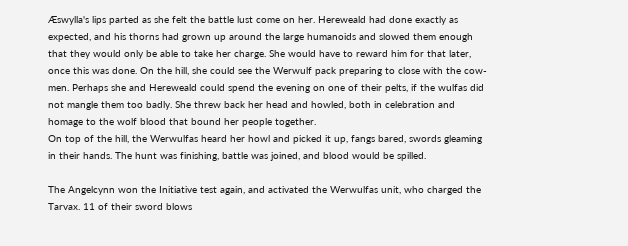Æswylla's lips parted as she felt the battle lust come on her. Hereweald had done exactly as expected, and his thorns had grown up around the large humanoids and slowed them enough that they would only be able to take her charge. She would have to reward him for that later, once this was done. On the hill, she could see the Werwulf pack preparing to close with the cow-men. Perhaps she and Hereweald could spend the evening on one of their pelts, if the wulfas did not mangle them too badly. She threw back her head and howled, both in celebration and homage to the wolf blood that bound her people together.
On top of the hill, the Werwulfas heard her howl and picked it up, fangs bared, swords gleaming in their hands. The hunt was finishing, battle was joined, and blood would be spilled.

The Angelcynn won the Initiative test again, and activated the Werwulfas unit, who charged the Tarvax. 11 of their sword blows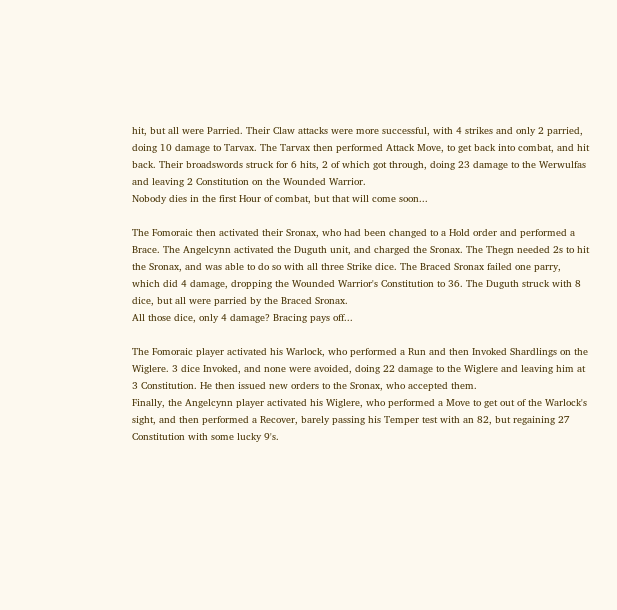hit, but all were Parried. Their Claw attacks were more successful, with 4 strikes and only 2 parried, doing 10 damage to Tarvax. The Tarvax then performed Attack Move, to get back into combat, and hit back. Their broadswords struck for 6 hits, 2 of which got through, doing 23 damage to the Werwulfas and leaving 2 Constitution on the Wounded Warrior.
Nobody dies in the first Hour of combat, but that will come soon...

The Fomoraic then activated their Sronax, who had been changed to a Hold order and performed a Brace. The Angelcynn activated the Duguth unit, and charged the Sronax. The Thegn needed 2s to hit the Sronax, and was able to do so with all three Strike dice. The Braced Sronax failed one parry, which did 4 damage, dropping the Wounded Warrior's Constitution to 36. The Duguth struck with 8 dice, but all were parried by the Braced Sronax.
All those dice, only 4 damage? Bracing pays off...

The Fomoraic player activated his Warlock, who performed a Run and then Invoked Shardlings on the Wiglere. 3 dice Invoked, and none were avoided, doing 22 damage to the Wiglere and leaving him at 3 Constitution. He then issued new orders to the Sronax, who accepted them.
Finally, the Angelcynn player activated his Wiglere, who performed a Move to get out of the Warlock's sight, and then performed a Recover, barely passing his Temper test with an 82, but regaining 27 Constitution with some lucky 9's.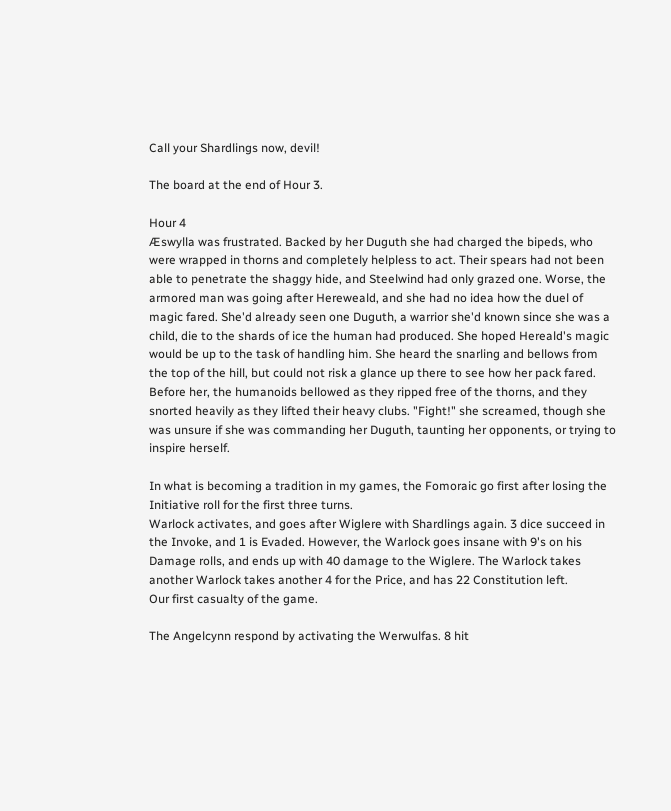Call your Shardlings now, devil!

The board at the end of Hour 3.

Hour 4
Æswylla was frustrated. Backed by her Duguth she had charged the bipeds, who were wrapped in thorns and completely helpless to act. Their spears had not been able to penetrate the shaggy hide, and Steelwind had only grazed one. Worse, the armored man was going after Hereweald, and she had no idea how the duel of magic fared. She'd already seen one Duguth, a warrior she'd known since she was a child, die to the shards of ice the human had produced. She hoped Hereald's magic would be up to the task of handling him. She heard the snarling and bellows from the top of the hill, but could not risk a glance up there to see how her pack fared. Before her, the humanoids bellowed as they ripped free of the thorns, and they snorted heavily as they lifted their heavy clubs. "Fight!" she screamed, though she was unsure if she was commanding her Duguth, taunting her opponents, or trying to inspire herself.

In what is becoming a tradition in my games, the Fomoraic go first after losing the Initiative roll for the first three turns.
Warlock activates, and goes after Wiglere with Shardlings again. 3 dice succeed in the Invoke, and 1 is Evaded. However, the Warlock goes insane with 9's on his Damage rolls, and ends up with 40 damage to the Wiglere. The Warlock takes another Warlock takes another 4 for the Price, and has 22 Constitution left.
Our first casualty of the game.

The Angelcynn respond by activating the Werwulfas. 8 hit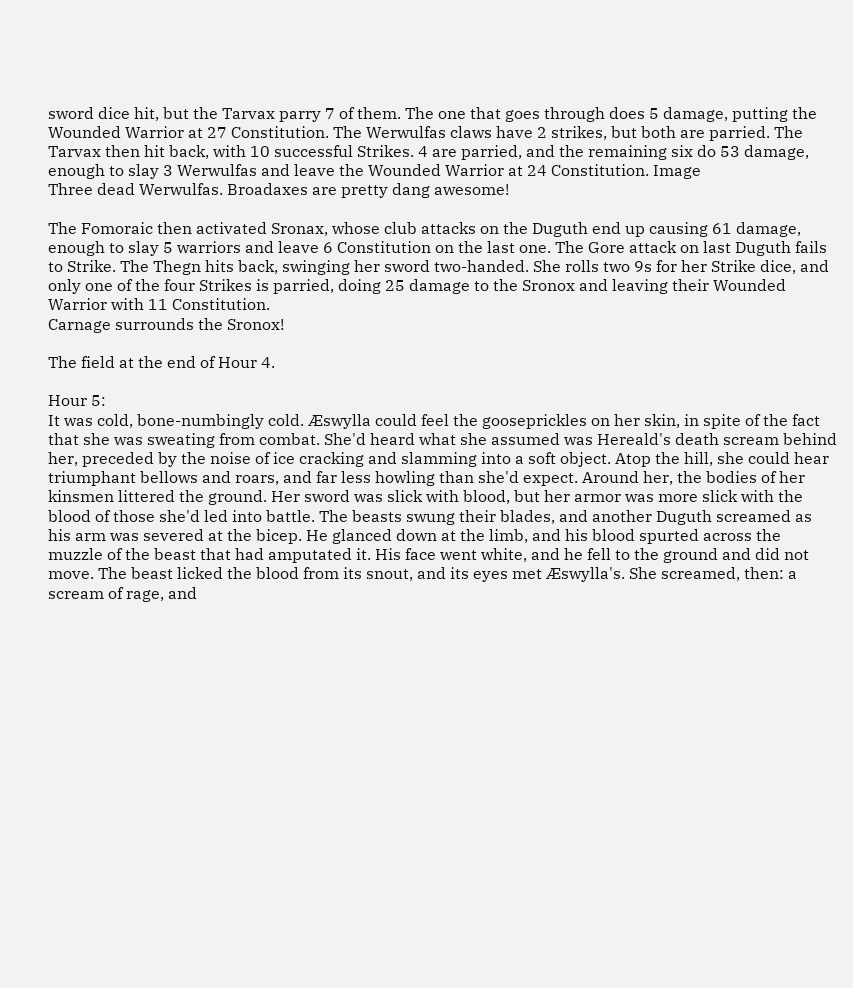sword dice hit, but the Tarvax parry 7 of them. The one that goes through does 5 damage, putting the Wounded Warrior at 27 Constitution. The Werwulfas claws have 2 strikes, but both are parried. The Tarvax then hit back, with 10 successful Strikes. 4 are parried, and the remaining six do 53 damage, enough to slay 3 Werwulfas and leave the Wounded Warrior at 24 Constitution. Image
Three dead Werwulfas. Broadaxes are pretty dang awesome!

The Fomoraic then activated Sronax, whose club attacks on the Duguth end up causing 61 damage, enough to slay 5 warriors and leave 6 Constitution on the last one. The Gore attack on last Duguth fails to Strike. The Thegn hits back, swinging her sword two-handed. She rolls two 9s for her Strike dice, and only one of the four Strikes is parried, doing 25 damage to the Sronox and leaving their Wounded Warrior with 11 Constitution.
Carnage surrounds the Sronox!

The field at the end of Hour 4.

Hour 5:
It was cold, bone-numbingly cold. Æswylla could feel the gooseprickles on her skin, in spite of the fact that she was sweating from combat. She'd heard what she assumed was Hereald's death scream behind her, preceded by the noise of ice cracking and slamming into a soft object. Atop the hill, she could hear triumphant bellows and roars, and far less howling than she'd expect. Around her, the bodies of her kinsmen littered the ground. Her sword was slick with blood, but her armor was more slick with the blood of those she'd led into battle. The beasts swung their blades, and another Duguth screamed as his arm was severed at the bicep. He glanced down at the limb, and his blood spurted across the muzzle of the beast that had amputated it. His face went white, and he fell to the ground and did not move. The beast licked the blood from its snout, and its eyes met Æswylla's. She screamed, then: a scream of rage, and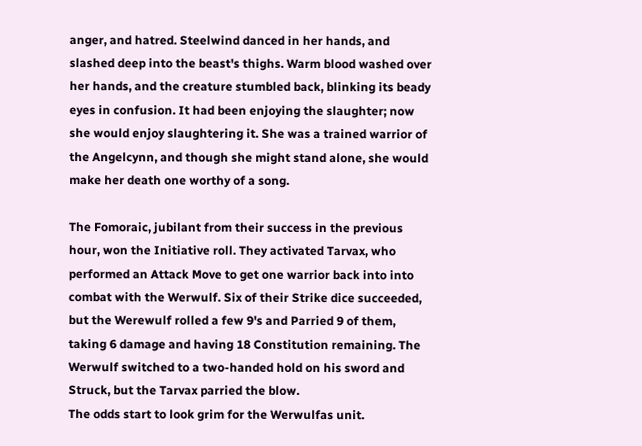anger, and hatred. Steelwind danced in her hands, and slashed deep into the beast's thighs. Warm blood washed over her hands, and the creature stumbled back, blinking its beady eyes in confusion. It had been enjoying the slaughter; now she would enjoy slaughtering it. She was a trained warrior of the Angelcynn, and though she might stand alone, she would make her death one worthy of a song.

The Fomoraic, jubilant from their success in the previous hour, won the Initiative roll. They activated Tarvax, who performed an Attack Move to get one warrior back into into combat with the Werwulf. Six of their Strike dice succeeded, but the Werewulf rolled a few 9's and Parried 9 of them, taking 6 damage and having 18 Constitution remaining. The Werwulf switched to a two-handed hold on his sword and Struck, but the Tarvax parried the blow.
The odds start to look grim for the Werwulfas unit.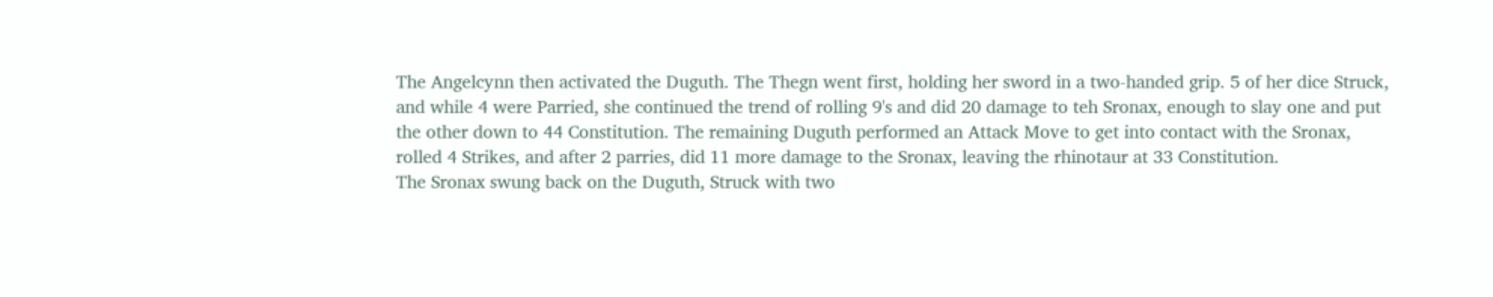The Angelcynn then activated the Duguth. The Thegn went first, holding her sword in a two-handed grip. 5 of her dice Struck, and while 4 were Parried, she continued the trend of rolling 9's and did 20 damage to teh Sronax, enough to slay one and put the other down to 44 Constitution. The remaining Duguth performed an Attack Move to get into contact with the Sronax, rolled 4 Strikes, and after 2 parries, did 11 more damage to the Sronax, leaving the rhinotaur at 33 Constitution.
The Sronax swung back on the Duguth, Struck with two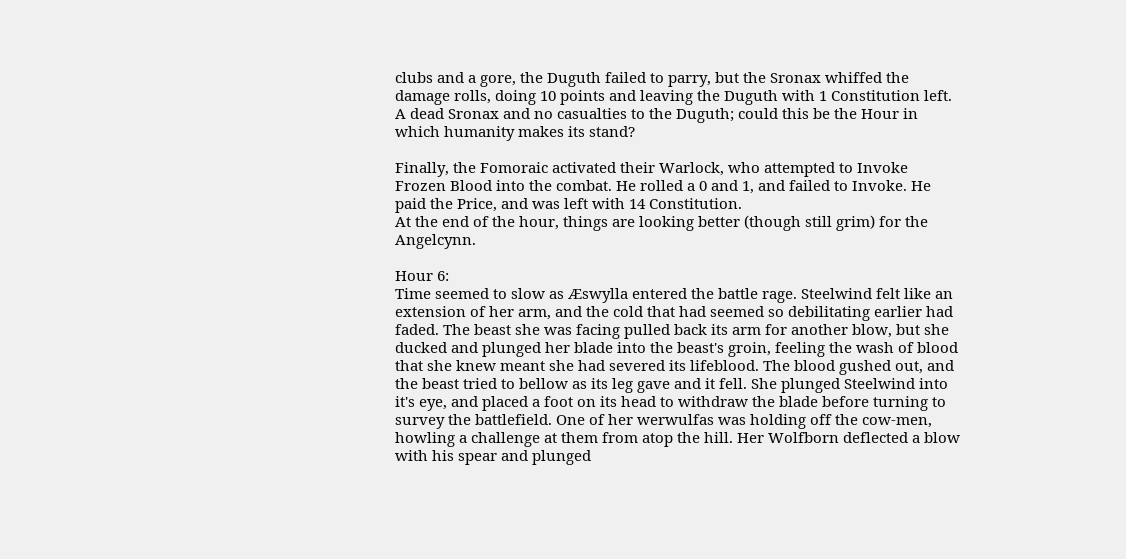clubs and a gore, the Duguth failed to parry, but the Sronax whiffed the damage rolls, doing 10 points and leaving the Duguth with 1 Constitution left.
A dead Sronax and no casualties to the Duguth; could this be the Hour in which humanity makes its stand?

Finally, the Fomoraic activated their Warlock, who attempted to Invoke Frozen Blood into the combat. He rolled a 0 and 1, and failed to Invoke. He paid the Price, and was left with 14 Constitution.
At the end of the hour, things are looking better (though still grim) for the Angelcynn.

Hour 6:
Time seemed to slow as Æswylla entered the battle rage. Steelwind felt like an extension of her arm, and the cold that had seemed so debilitating earlier had faded. The beast she was facing pulled back its arm for another blow, but she ducked and plunged her blade into the beast's groin, feeling the wash of blood that she knew meant she had severed its lifeblood. The blood gushed out, and the beast tried to bellow as its leg gave and it fell. She plunged Steelwind into it's eye, and placed a foot on its head to withdraw the blade before turning to survey the battlefield. One of her werwulfas was holding off the cow-men, howling a challenge at them from atop the hill. Her Wolfborn deflected a blow with his spear and plunged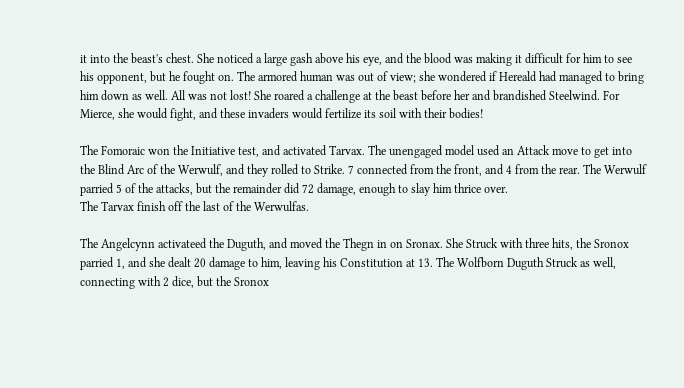it into the beast's chest. She noticed a large gash above his eye, and the blood was making it difficult for him to see his opponent, but he fought on. The armored human was out of view; she wondered if Hereald had managed to bring him down as well. All was not lost! She roared a challenge at the beast before her and brandished Steelwind. For Mierce, she would fight, and these invaders would fertilize its soil with their bodies!

The Fomoraic won the Initiative test, and activated Tarvax. The unengaged model used an Attack move to get into the Blind Arc of the Werwulf, and they rolled to Strike. 7 connected from the front, and 4 from the rear. The Werwulf parried 5 of the attacks, but the remainder did 72 damage, enough to slay him thrice over.
The Tarvax finish off the last of the Werwulfas.

The Angelcynn activateed the Duguth, and moved the Thegn in on Sronax. She Struck with three hits, the Sronox parried 1, and she dealt 20 damage to him, leaving his Constitution at 13. The Wolfborn Duguth Struck as well, connecting with 2 dice, but the Sronox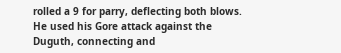rolled a 9 for parry, deflecting both blows. He used his Gore attack against the Duguth, connecting and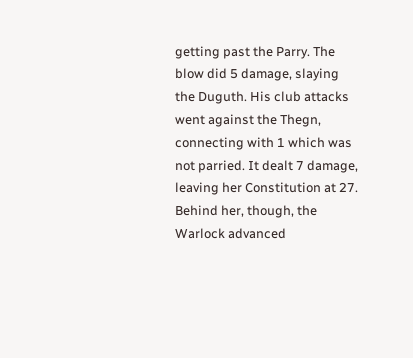getting past the Parry. The blow did 5 damage, slaying the Duguth. His club attacks went against the Thegn, connecting with 1 which was not parried. It dealt 7 damage, leaving her Constitution at 27.
Behind her, though, the Warlock advanced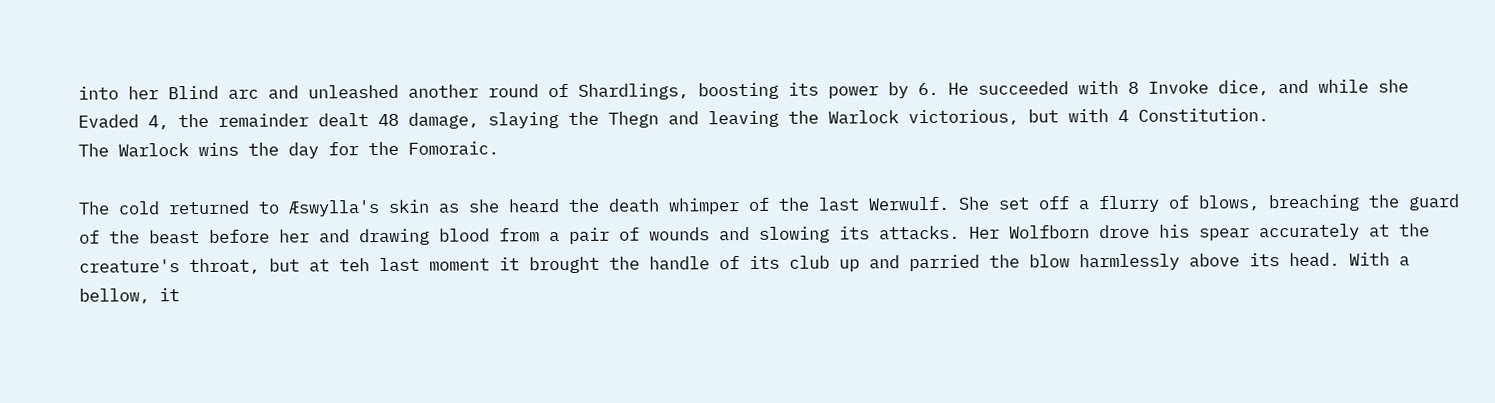into her Blind arc and unleashed another round of Shardlings, boosting its power by 6. He succeeded with 8 Invoke dice, and while she Evaded 4, the remainder dealt 48 damage, slaying the Thegn and leaving the Warlock victorious, but with 4 Constitution.
The Warlock wins the day for the Fomoraic.

The cold returned to Æswylla's skin as she heard the death whimper of the last Werwulf. She set off a flurry of blows, breaching the guard of the beast before her and drawing blood from a pair of wounds and slowing its attacks. Her Wolfborn drove his spear accurately at the creature's throat, but at teh last moment it brought the handle of its club up and parried the blow harmlessly above its head. With a bellow, it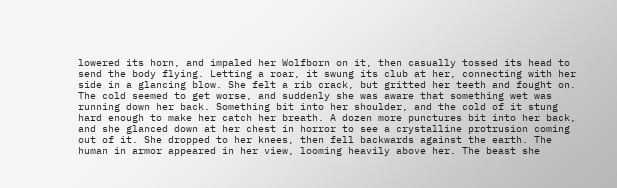lowered its horn, and impaled her Wolfborn on it, then casually tossed its head to send the body flying. Letting a roar, it swung its club at her, connecting with her side in a glancing blow. She felt a rib crack, but gritted her teeth and fought on. The cold seemed to get worse, and suddenly she was aware that something wet was running down her back. Something bit into her shoulder, and the cold of it stung hard enough to make her catch her breath. A dozen more punctures bit into her back, and she glanced down at her chest in horror to see a crystalline protrusion coming out of it. She dropped to her knees, then fell backwards against the earth. The human in armor appeared in her view, looming heavily above her. The beast she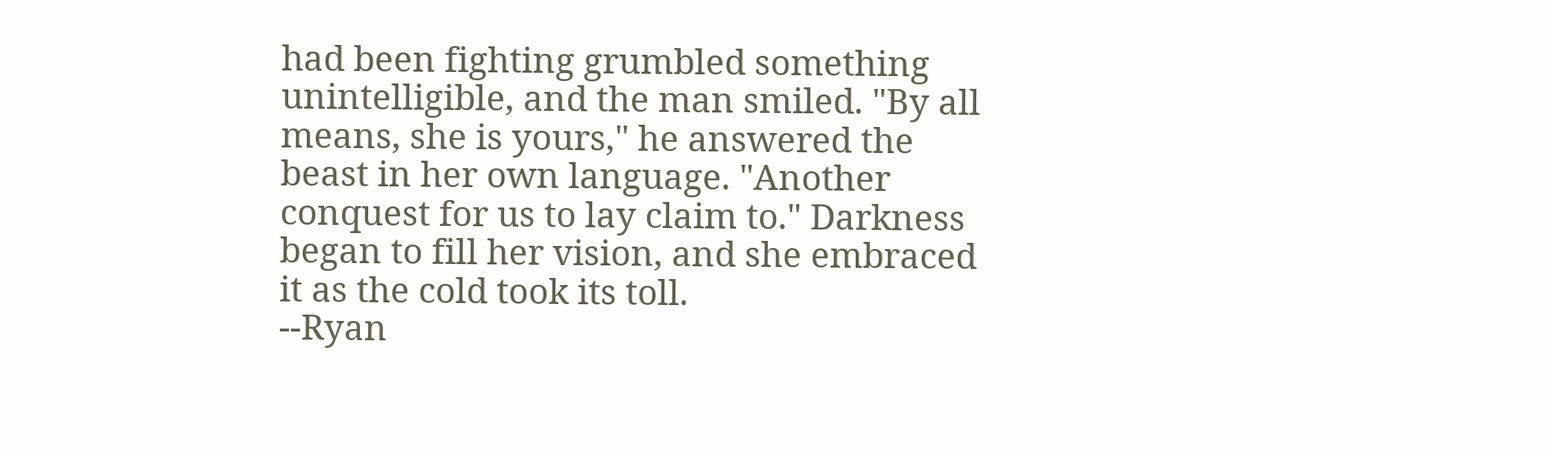had been fighting grumbled something unintelligible, and the man smiled. "By all means, she is yours," he answered the beast in her own language. "Another conquest for us to lay claim to." Darkness began to fill her vision, and she embraced it as the cold took its toll.
--Ryan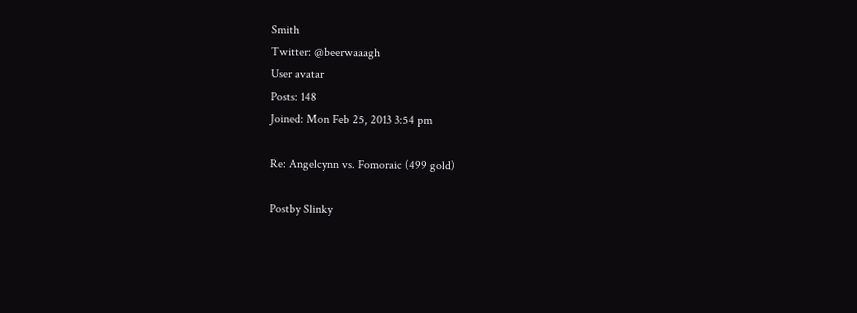Smith
Twitter: @beerwaaagh
User avatar
Posts: 148
Joined: Mon Feb 25, 2013 3:54 pm

Re: Angelcynn vs. Fomoraic (499 gold)

Postby Slinky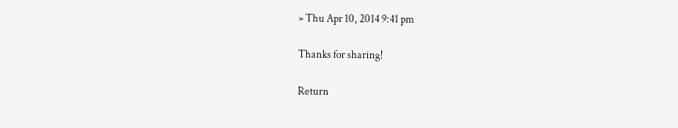» Thu Apr 10, 2014 9:41 pm

Thanks for sharing!

Return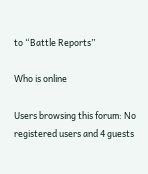to “Battle Reports”

Who is online

Users browsing this forum: No registered users and 4 guests